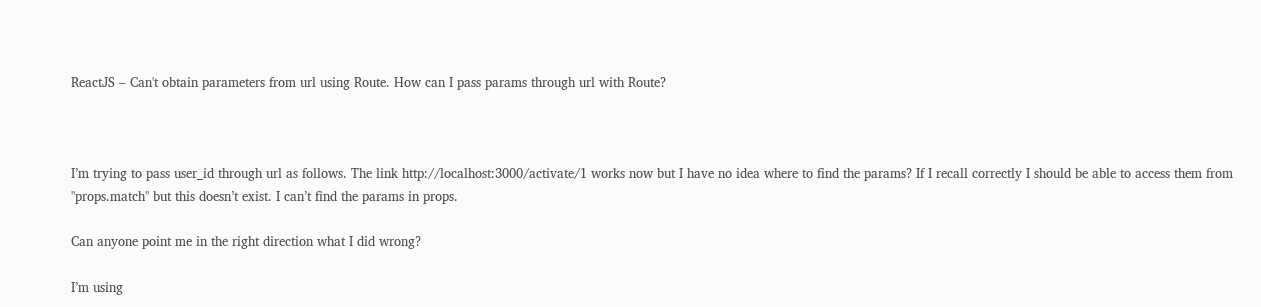ReactJS – Can't obtain parameters from url using Route. How can I pass params through url with Route?



I’m trying to pass user_id through url as follows. The link http://localhost:3000/activate/1 works now but I have no idea where to find the params? If I recall correctly I should be able to access them from "props.match" but this doesn’t exist. I can’t find the params in props.

Can anyone point me in the right direction what I did wrong?

I’m using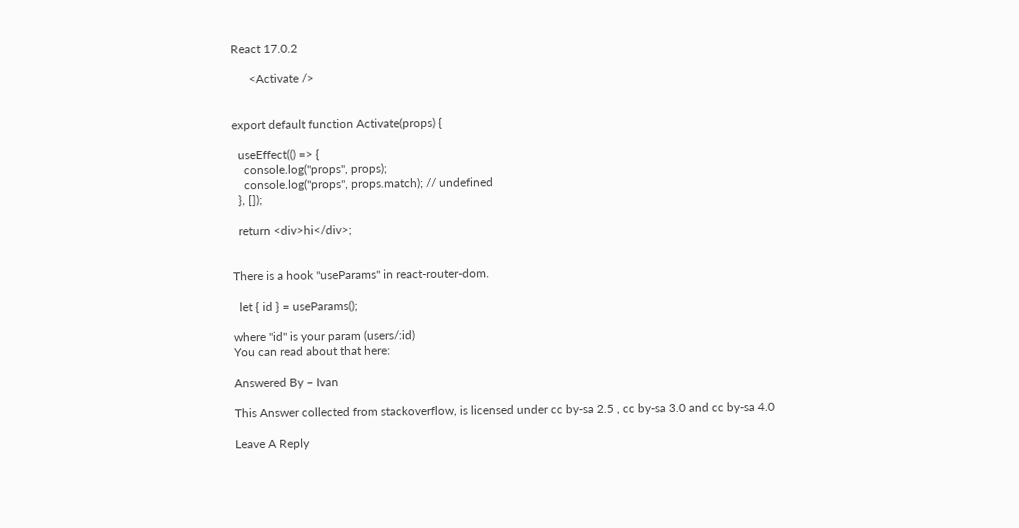React 17.0.2

      <Activate />


export default function Activate(props) {

  useEffect(() => {
    console.log("props", props);
    console.log("props", props.match); // undefined
  }, []);

  return <div>hi</div>;


There is a hook "useParams" in react-router-dom.

  let { id } = useParams();

where "id" is your param (users/:id)
You can read about that here:

Answered By – Ivan

This Answer collected from stackoverflow, is licensed under cc by-sa 2.5 , cc by-sa 3.0 and cc by-sa 4.0

Leave A Reply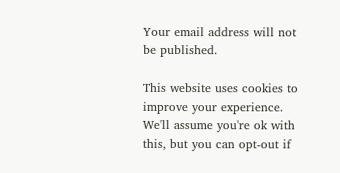Your email address will not be published.

This website uses cookies to improve your experience. We'll assume you're ok with this, but you can opt-out if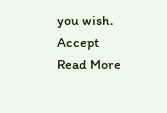you wish. Accept Read More